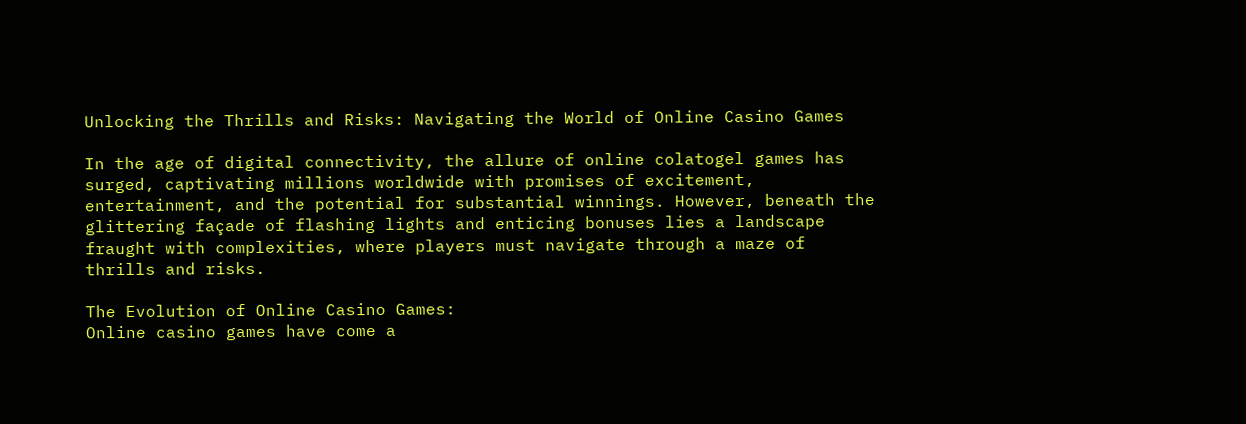Unlocking the Thrills and Risks: Navigating the World of Online Casino Games

In the age of digital connectivity, the allure of online colatogel games has surged, captivating millions worldwide with promises of excitement, entertainment, and the potential for substantial winnings. However, beneath the glittering façade of flashing lights and enticing bonuses lies a landscape fraught with complexities, where players must navigate through a maze of thrills and risks.

The Evolution of Online Casino Games:
Online casino games have come a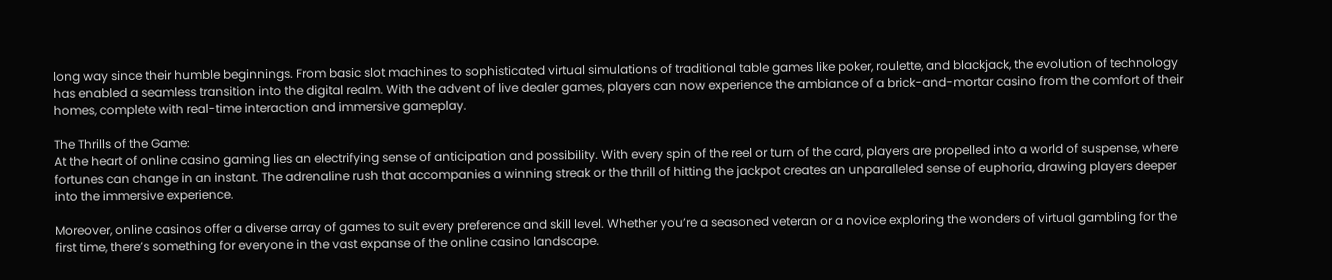long way since their humble beginnings. From basic slot machines to sophisticated virtual simulations of traditional table games like poker, roulette, and blackjack, the evolution of technology has enabled a seamless transition into the digital realm. With the advent of live dealer games, players can now experience the ambiance of a brick-and-mortar casino from the comfort of their homes, complete with real-time interaction and immersive gameplay.

The Thrills of the Game:
At the heart of online casino gaming lies an electrifying sense of anticipation and possibility. With every spin of the reel or turn of the card, players are propelled into a world of suspense, where fortunes can change in an instant. The adrenaline rush that accompanies a winning streak or the thrill of hitting the jackpot creates an unparalleled sense of euphoria, drawing players deeper into the immersive experience.

Moreover, online casinos offer a diverse array of games to suit every preference and skill level. Whether you’re a seasoned veteran or a novice exploring the wonders of virtual gambling for the first time, there’s something for everyone in the vast expanse of the online casino landscape.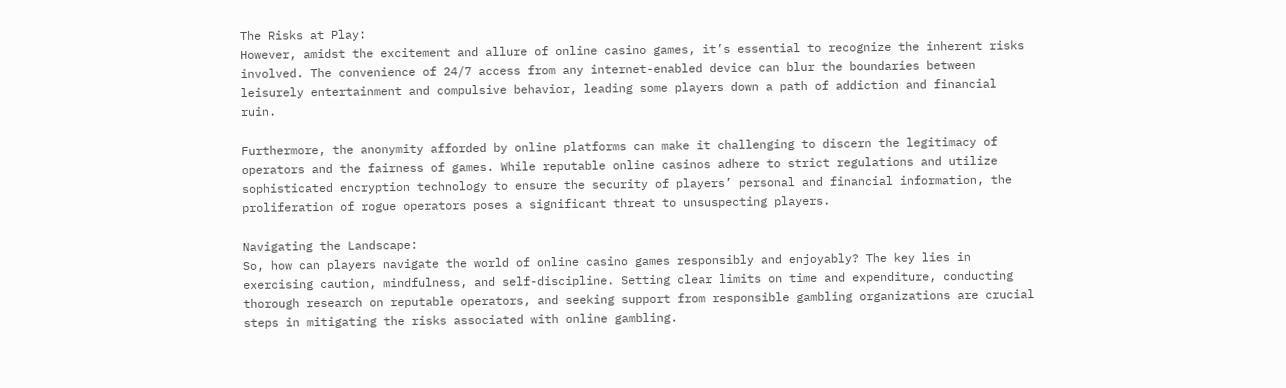The Risks at Play:
However, amidst the excitement and allure of online casino games, it’s essential to recognize the inherent risks involved. The convenience of 24/7 access from any internet-enabled device can blur the boundaries between leisurely entertainment and compulsive behavior, leading some players down a path of addiction and financial ruin.

Furthermore, the anonymity afforded by online platforms can make it challenging to discern the legitimacy of operators and the fairness of games. While reputable online casinos adhere to strict regulations and utilize sophisticated encryption technology to ensure the security of players’ personal and financial information, the proliferation of rogue operators poses a significant threat to unsuspecting players.

Navigating the Landscape:
So, how can players navigate the world of online casino games responsibly and enjoyably? The key lies in exercising caution, mindfulness, and self-discipline. Setting clear limits on time and expenditure, conducting thorough research on reputable operators, and seeking support from responsible gambling organizations are crucial steps in mitigating the risks associated with online gambling.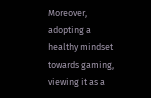Moreover, adopting a healthy mindset towards gaming, viewing it as a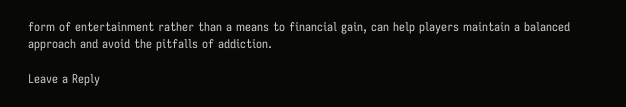form of entertainment rather than a means to financial gain, can help players maintain a balanced approach and avoid the pitfalls of addiction.

Leave a Reply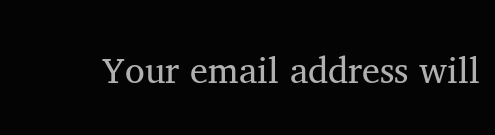Your email address will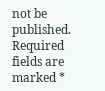not be published. Required fields are marked *